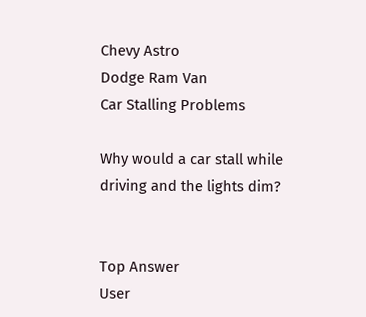Chevy Astro
Dodge Ram Van
Car Stalling Problems

Why would a car stall while driving and the lights dim?


Top Answer
User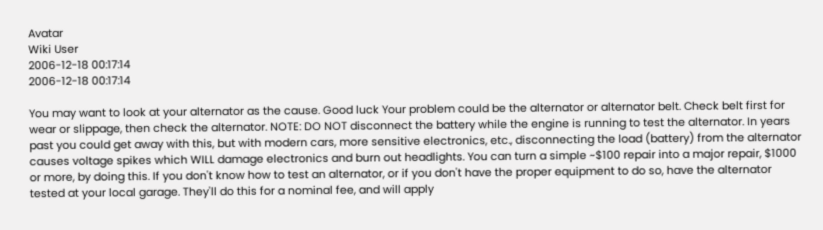Avatar
Wiki User
2006-12-18 00:17:14
2006-12-18 00:17:14

You may want to look at your alternator as the cause. Good luck Your problem could be the alternator or alternator belt. Check belt first for wear or slippage, then check the alternator. NOTE: DO NOT disconnect the battery while the engine is running to test the alternator. In years past you could get away with this, but with modern cars, more sensitive electronics, etc., disconnecting the load (battery) from the alternator causes voltage spikes which WILL damage electronics and burn out headlights. You can turn a simple ~$100 repair into a major repair, $1000 or more, by doing this. If you don't know how to test an alternator, or if you don't have the proper equipment to do so, have the alternator tested at your local garage. They'll do this for a nominal fee, and will apply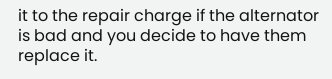it to the repair charge if the alternator is bad and you decide to have them replace it.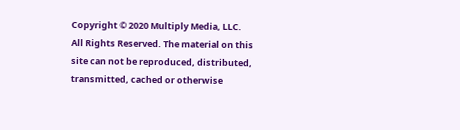Copyright © 2020 Multiply Media, LLC. All Rights Reserved. The material on this site can not be reproduced, distributed, transmitted, cached or otherwise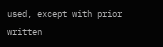used, except with prior written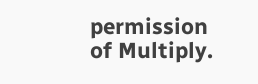permission of Multiply.